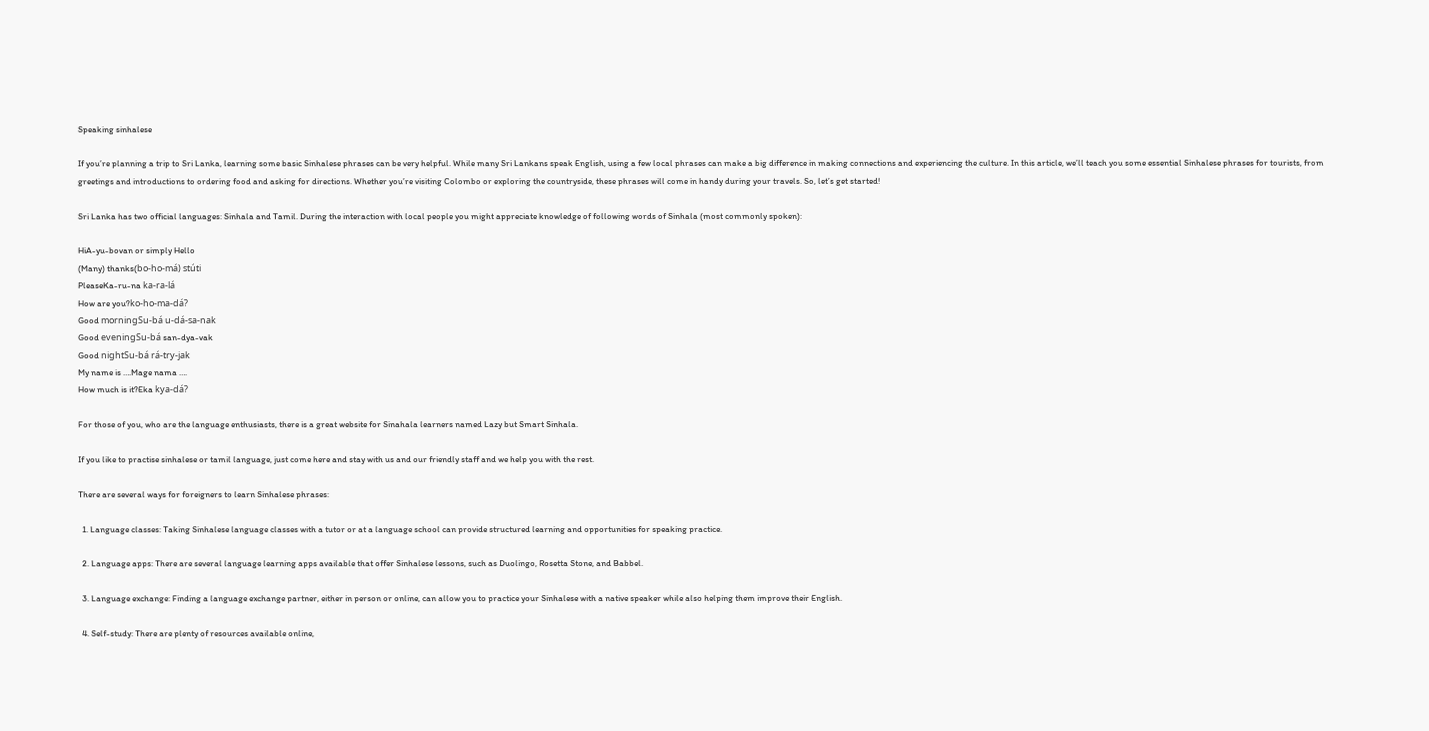Speaking sinhalese

If you’re planning a trip to Sri Lanka, learning some basic Sinhalese phrases can be very helpful. While many Sri Lankans speak English, using a few local phrases can make a big difference in making connections and experiencing the culture. In this article, we’ll teach you some essential Sinhalese phrases for tourists, from greetings and introductions to ordering food and asking for directions. Whether you’re visiting Colombo or exploring the countryside, these phrases will come in handy during your travels. So, let’s get started!

Sri Lanka has two official languages: Sinhala and Tamil. During the interaction with local people you might appreciate knowledge of following words of Sinhala (most commonly spoken):

HiA-yu-bovan or simply Hello
(Many) thanks(bo-ho-má) stúti
PleaseKa-ru-na ka-ra-lá
How are you?ko-ho-ma-dá?
Good morningSu-bá u-dá-sa-nak
Good eveningSu-bá san-dya-vak
Good nightSu-bá rá-try-jak
My name is ….Mage nama ….
How much is it?Eka kya-dá?

For those of you, who are the language enthusiasts, there is a great website for Sinahala learners named Lazy but Smart Sinhala.

If you like to practise sinhalese or tamil language, just come here and stay with us and our friendly staff and we help you with the rest.

There are several ways for foreigners to learn Sinhalese phrases:

  1. Language classes: Taking Sinhalese language classes with a tutor or at a language school can provide structured learning and opportunities for speaking practice.

  2. Language apps: There are several language learning apps available that offer Sinhalese lessons, such as Duolingo, Rosetta Stone, and Babbel.

  3. Language exchange: Finding a language exchange partner, either in person or online, can allow you to practice your Sinhalese with a native speaker while also helping them improve their English.

  4. Self-study: There are plenty of resources available online,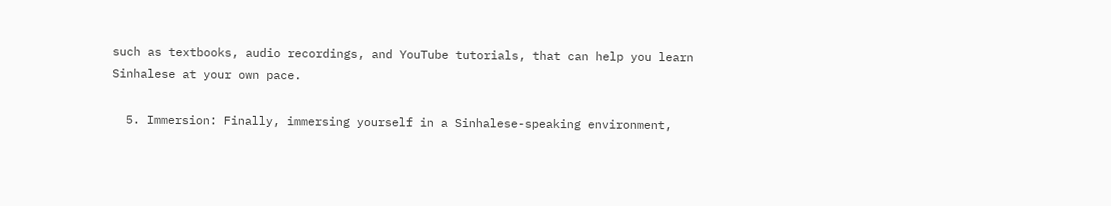such as textbooks, audio recordings, and YouTube tutorials, that can help you learn Sinhalese at your own pace.

  5. Immersion: Finally, immersing yourself in a Sinhalese-speaking environment,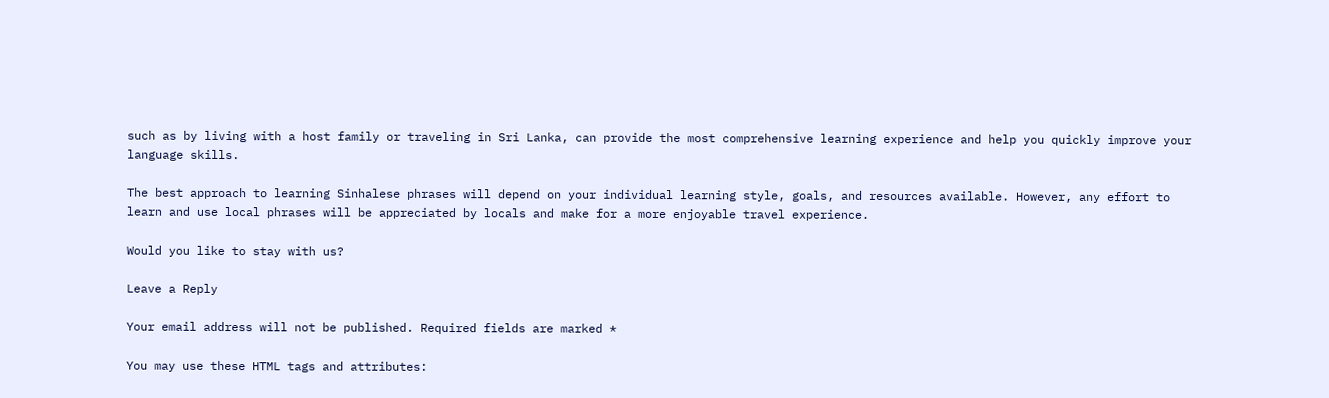such as by living with a host family or traveling in Sri Lanka, can provide the most comprehensive learning experience and help you quickly improve your language skills.

The best approach to learning Sinhalese phrases will depend on your individual learning style, goals, and resources available. However, any effort to learn and use local phrases will be appreciated by locals and make for a more enjoyable travel experience.

Would you like to stay with us?

Leave a Reply

Your email address will not be published. Required fields are marked *

You may use these HTML tags and attributes: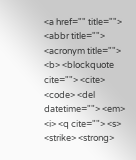<a href="" title=""> <abbr title=""> <acronym title=""> <b> <blockquote cite=""> <cite> <code> <del datetime=""> <em> <i> <q cite=""> <s> <strike> <strong>